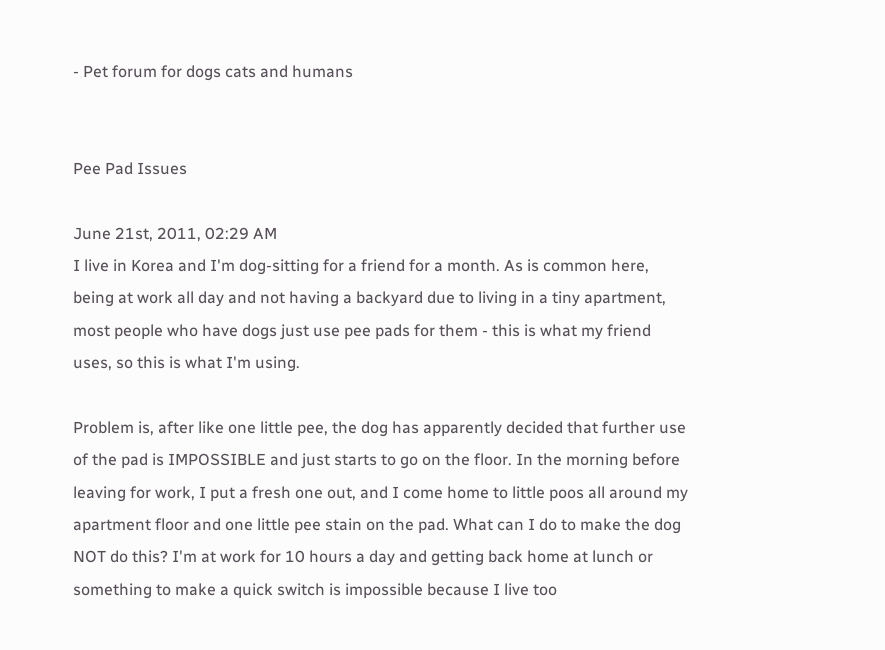- Pet forum for dogs cats and humans


Pee Pad Issues

June 21st, 2011, 02:29 AM
I live in Korea and I'm dog-sitting for a friend for a month. As is common here, being at work all day and not having a backyard due to living in a tiny apartment, most people who have dogs just use pee pads for them - this is what my friend uses, so this is what I'm using.

Problem is, after like one little pee, the dog has apparently decided that further use of the pad is IMPOSSIBLE and just starts to go on the floor. In the morning before leaving for work, I put a fresh one out, and I come home to little poos all around my apartment floor and one little pee stain on the pad. What can I do to make the dog NOT do this? I'm at work for 10 hours a day and getting back home at lunch or something to make a quick switch is impossible because I live too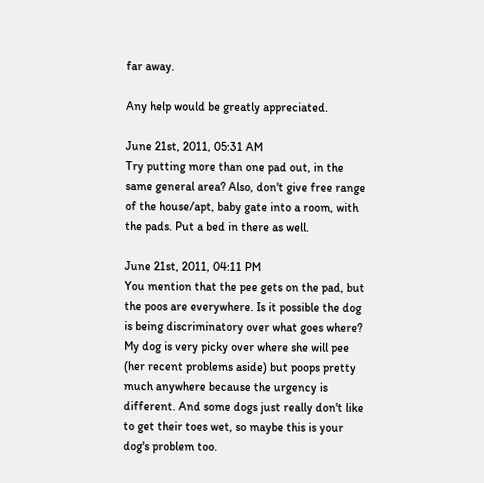far away.

Any help would be greatly appreciated.

June 21st, 2011, 05:31 AM
Try putting more than one pad out, in the same general area? Also, don't give free range of the house/apt, baby gate into a room, with the pads. Put a bed in there as well.

June 21st, 2011, 04:11 PM
You mention that the pee gets on the pad, but the poos are everywhere. Is it possible the dog is being discriminatory over what goes where? My dog is very picky over where she will pee (her recent problems aside) but poops pretty much anywhere because the urgency is different. And some dogs just really don't like to get their toes wet, so maybe this is your dog's problem too.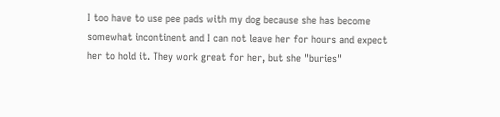I too have to use pee pads with my dog because she has become somewhat incontinent and I can not leave her for hours and expect her to hold it. They work great for her, but she "buries"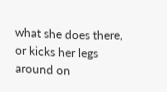what she does there, or kicks her legs around on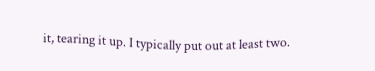it, tearing it up. I typically put out at least two.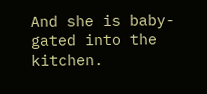And she is baby-gated into the kitchen.